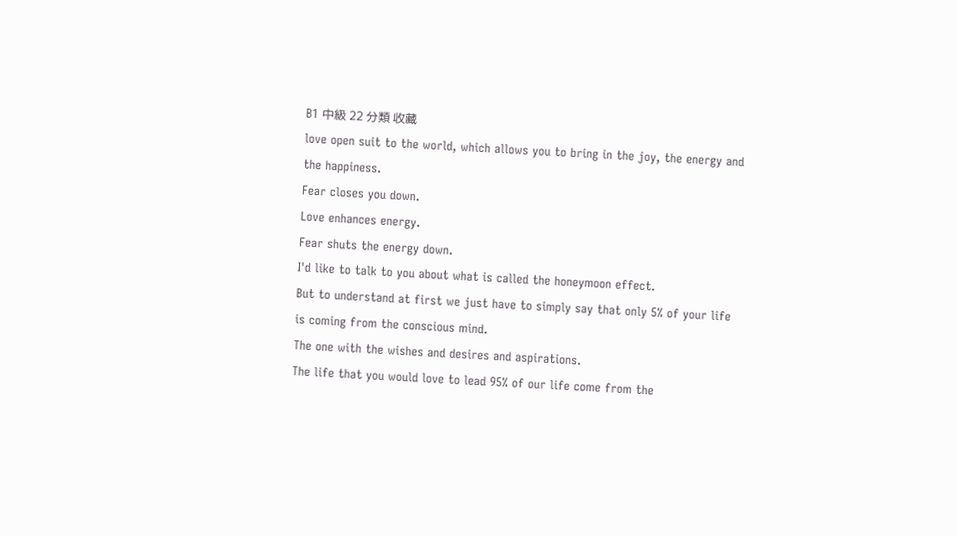B1 中級 22 分類 收藏
love open suit to the world, which allows you to bring in the joy, the energy and the happiness.
Fear closes you down.
Love enhances energy.
Fear shuts the energy down.
I'd like to talk to you about what is called the honeymoon effect.
But to understand at first we just have to simply say that only 5% of your life is coming from the conscious mind.
The one with the wishes and desires and aspirations.
The life that you would love to lead 95% of our life come from the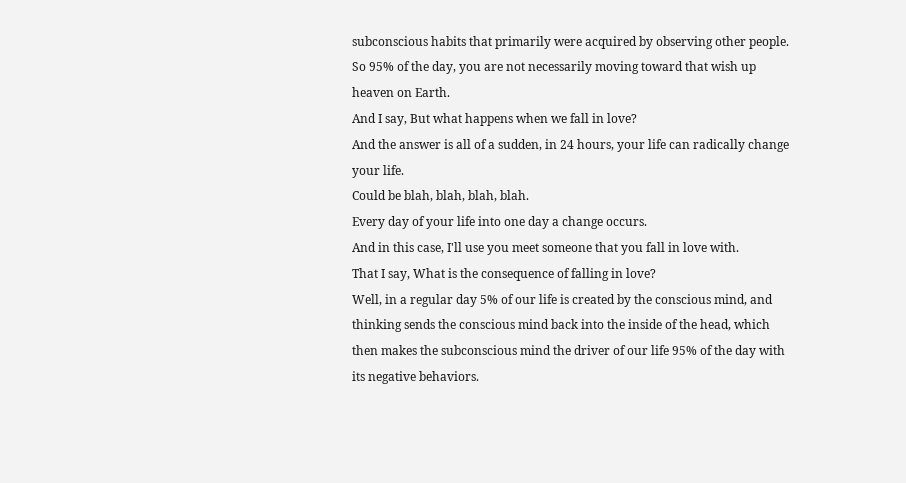subconscious habits that primarily were acquired by observing other people.
So 95% of the day, you are not necessarily moving toward that wish up heaven on Earth.
And I say, But what happens when we fall in love?
And the answer is all of a sudden, in 24 hours, your life can radically change your life.
Could be blah, blah, blah, blah.
Every day of your life into one day a change occurs.
And in this case, I'll use you meet someone that you fall in love with.
That I say, What is the consequence of falling in love?
Well, in a regular day 5% of our life is created by the conscious mind, and thinking sends the conscious mind back into the inside of the head, which then makes the subconscious mind the driver of our life 95% of the day with its negative behaviors.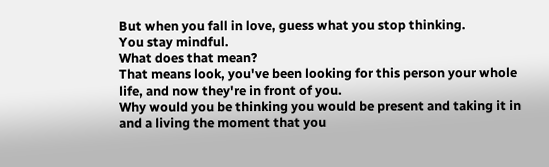But when you fall in love, guess what you stop thinking.
You stay mindful.
What does that mean?
That means look, you've been looking for this person your whole life, and now they're in front of you.
Why would you be thinking you would be present and taking it in and a living the moment that you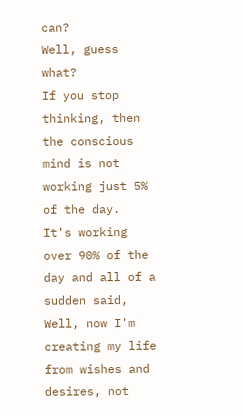can?
Well, guess what?
If you stop thinking, then the conscious mind is not working just 5% of the day.
It's working over 90% of the day and all of a sudden said, Well, now I'm creating my life from wishes and desires, not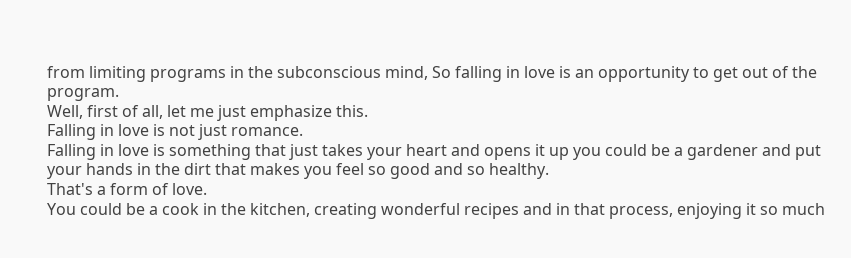from limiting programs in the subconscious mind, So falling in love is an opportunity to get out of the program.
Well, first of all, let me just emphasize this.
Falling in love is not just romance.
Falling in love is something that just takes your heart and opens it up you could be a gardener and put your hands in the dirt that makes you feel so good and so healthy.
That's a form of love.
You could be a cook in the kitchen, creating wonderful recipes and in that process, enjoying it so much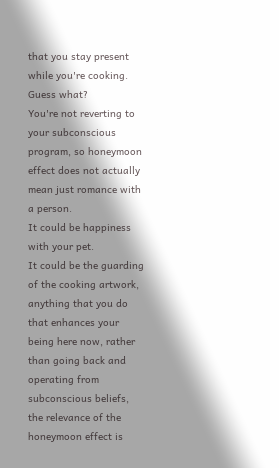that you stay present while you're cooking.
Guess what?
You're not reverting to your subconscious program, so honeymoon effect does not actually mean just romance with a person.
It could be happiness with your pet.
It could be the guarding of the cooking artwork, anything that you do that enhances your being here now, rather than going back and operating from subconscious beliefs, the relevance of the honeymoon effect is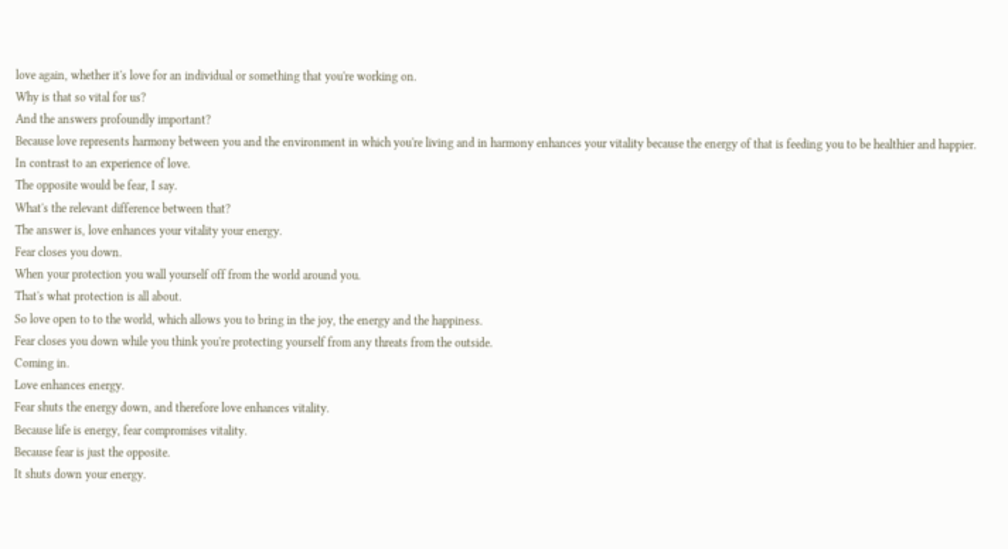love again, whether it's love for an individual or something that you're working on.
Why is that so vital for us?
And the answers profoundly important?
Because love represents harmony between you and the environment in which you're living and in harmony enhances your vitality because the energy of that is feeding you to be healthier and happier.
In contrast to an experience of love.
The opposite would be fear, I say.
What's the relevant difference between that?
The answer is, love enhances your vitality your energy.
Fear closes you down.
When your protection you wall yourself off from the world around you.
That's what protection is all about.
So love open to to the world, which allows you to bring in the joy, the energy and the happiness.
Fear closes you down while you think you're protecting yourself from any threats from the outside.
Coming in.
Love enhances energy.
Fear shuts the energy down, and therefore love enhances vitality.
Because life is energy, fear compromises vitality.
Because fear is just the opposite.
It shuts down your energy.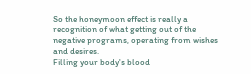So the honeymoon effect is really a recognition of what getting out of the negative programs, operating from wishes and desires.
Filling your body's blood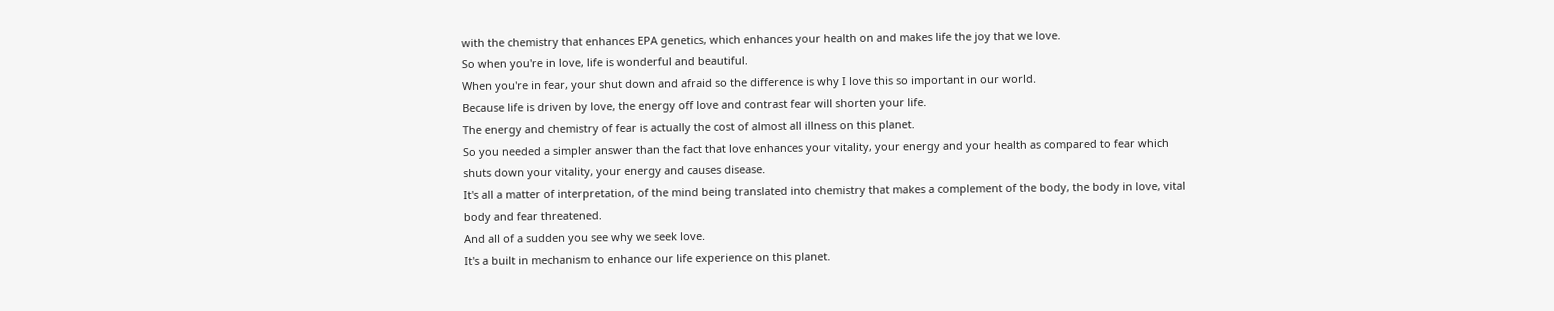with the chemistry that enhances EPA genetics, which enhances your health on and makes life the joy that we love.
So when you're in love, life is wonderful and beautiful.
When you're in fear, your shut down and afraid so the difference is why I love this so important in our world.
Because life is driven by love, the energy off love and contrast fear will shorten your life.
The energy and chemistry of fear is actually the cost of almost all illness on this planet.
So you needed a simpler answer than the fact that love enhances your vitality, your energy and your health as compared to fear which shuts down your vitality, your energy and causes disease.
It's all a matter of interpretation, of the mind being translated into chemistry that makes a complement of the body, the body in love, vital body and fear threatened.
And all of a sudden you see why we seek love.
It's a built in mechanism to enhance our life experience on this planet.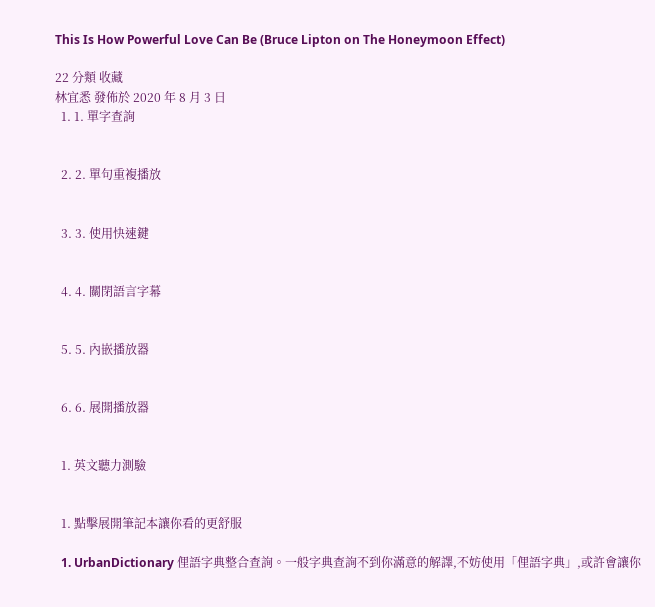This Is How Powerful Love Can Be (Bruce Lipton on The Honeymoon Effect)

22 分類 收藏
林宜悉 發佈於 2020 年 8 月 3 日
  1. 1. 單字查詢


  2. 2. 單句重複播放


  3. 3. 使用快速鍵


  4. 4. 關閉語言字幕


  5. 5. 內嵌播放器


  6. 6. 展開播放器


  1. 英文聽力測驗


  1. 點擊展開筆記本讓你看的更舒服

  1. UrbanDictionary 俚語字典整合查詢。一般字典查詢不到你滿意的解譯,不妨使用「俚語字典」,或許會讓你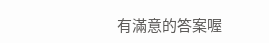有滿意的答案喔